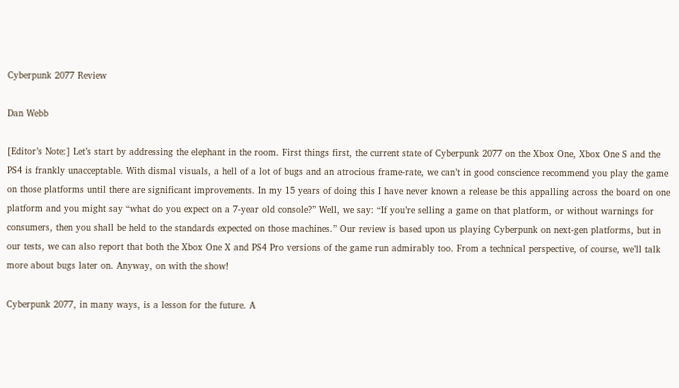Cyberpunk 2077 Review

Dan Webb

[Editor’s Note:] Let’s start by addressing the elephant in the room. First things first, the current state of Cyberpunk 2077 on the Xbox One, Xbox One S and the PS4 is frankly unacceptable. With dismal visuals, a hell of a lot of bugs and an atrocious frame-rate, we can’t in good conscience recommend you play the game on those platforms until there are significant improvements. In my 15 years of doing this I have never known a release be this appalling across the board on one platform and you might say “what do you expect on a 7-year old console?” Well, we say: “If you’re selling a game on that platform, or without warnings for consumers, then you shall be held to the standards expected on those machines.” Our review is based upon us playing Cyberpunk on next-gen platforms, but in our tests, we can also report that both the Xbox One X and PS4 Pro versions of the game run admirably too. From a technical perspective, of course, we’ll talk more about bugs later on. Anyway, on with the show!

Cyberpunk 2077, in many ways, is a lesson for the future. A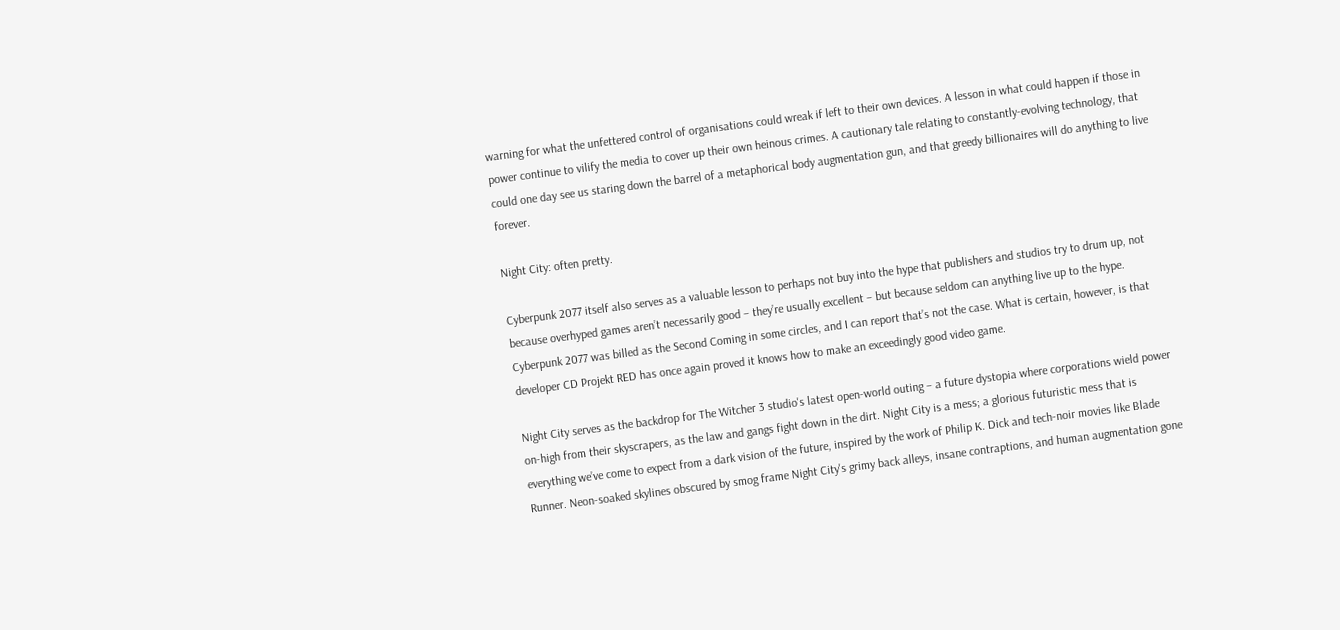warning for what the unfettered control of organisations could wreak if left to their own devices. A lesson in what could happen if those in power continue to vilify the media to cover up their own heinous crimes. A cautionary tale relating to constantly-evolving technology, that could one day see us staring down the barrel of a metaphorical body augmentation gun, and that greedy billionaires will do anything to live forever.

Night City: often pretty.

Cyberpunk 2077 itself also serves as a valuable lesson to perhaps not buy into the hype that publishers and studios try to drum up, not because overhyped games aren’t necessarily good – they’re usually excellent – but because seldom can anything live up to the hype. Cyberpunk 2077 was billed as the Second Coming in some circles, and I can report that’s not the case. What is certain, however, is that developer CD Projekt RED has once again proved it knows how to make an exceedingly good video game.

Night City serves as the backdrop for The Witcher 3 studio's latest open-world outing – a future dystopia where corporations wield power on-high from their skyscrapers, as the law and gangs fight down in the dirt. Night City is a mess; a glorious futuristic mess that is everything we’ve come to expect from a dark vision of the future, inspired by the work of Philip K. Dick and tech-noir movies like Blade Runner. Neon-soaked skylines obscured by smog frame Night City's grimy back alleys, insane contraptions, and human augmentation gone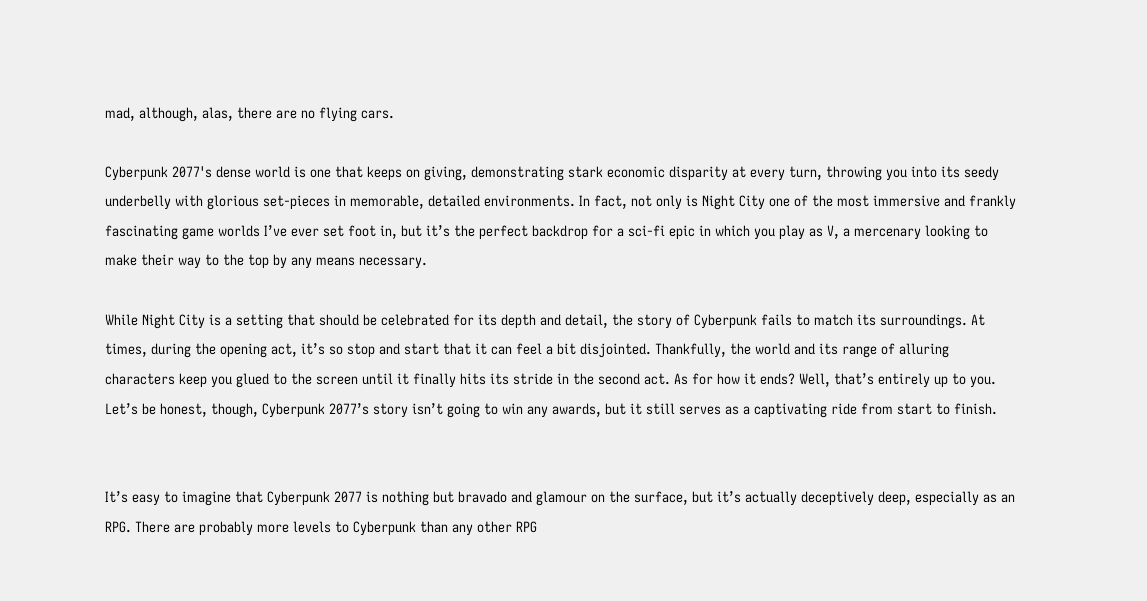mad, although, alas, there are no flying cars.

Cyberpunk 2077's dense world is one that keeps on giving, demonstrating stark economic disparity at every turn, throwing you into its seedy underbelly with glorious set-pieces in memorable, detailed environments. In fact, not only is Night City one of the most immersive and frankly fascinating game worlds I’ve ever set foot in, but it’s the perfect backdrop for a sci-fi epic in which you play as V, a mercenary looking to make their way to the top by any means necessary.

While Night City is a setting that should be celebrated for its depth and detail, the story of Cyberpunk fails to match its surroundings. At times, during the opening act, it’s so stop and start that it can feel a bit disjointed. Thankfully, the world and its range of alluring characters keep you glued to the screen until it finally hits its stride in the second act. As for how it ends? Well, that’s entirely up to you. Let’s be honest, though, Cyberpunk 2077’s story isn’t going to win any awards, but it still serves as a captivating ride from start to finish.


It’s easy to imagine that Cyberpunk 2077 is nothing but bravado and glamour on the surface, but it’s actually deceptively deep, especially as an RPG. There are probably more levels to Cyberpunk than any other RPG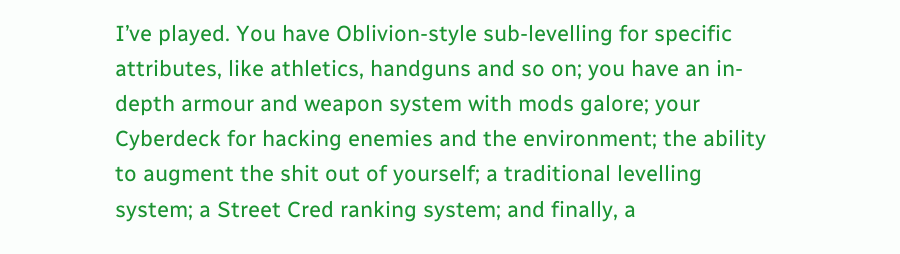I’ve played. You have Oblivion-style sub-levelling for specific attributes, like athletics, handguns and so on; you have an in-depth armour and weapon system with mods galore; your Cyberdeck for hacking enemies and the environment; the ability to augment the shit out of yourself; a traditional levelling system; a Street Cred ranking system; and finally, a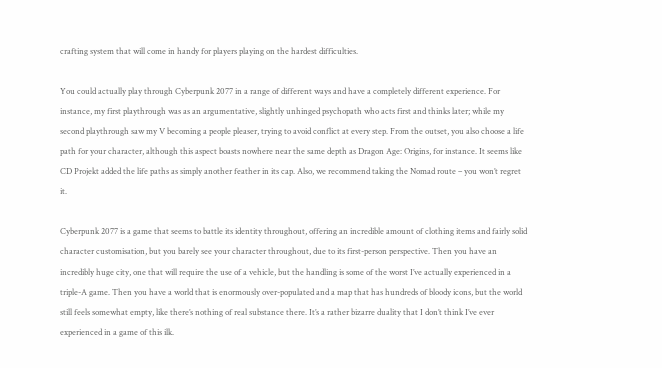crafting system that will come in handy for players playing on the hardest difficulties.

You could actually play through Cyberpunk 2077 in a range of different ways and have a completely different experience. For instance, my first playthrough was as an argumentative, slightly unhinged psychopath who acts first and thinks later; while my second playthrough saw my V becoming a people pleaser, trying to avoid conflict at every step. From the outset, you also choose a life path for your character, although this aspect boasts nowhere near the same depth as Dragon Age: Origins, for instance. It seems like CD Projekt added the life paths as simply another feather in its cap. Also, we recommend taking the Nomad route – you won’t regret it.

Cyberpunk 2077 is a game that seems to battle its identity throughout, offering an incredible amount of clothing items and fairly solid character customisation, but you barely see your character throughout, due to its first-person perspective. Then you have an incredibly huge city, one that will require the use of a vehicle, but the handling is some of the worst I’ve actually experienced in a triple-A game. Then you have a world that is enormously over-populated and a map that has hundreds of bloody icons, but the world still feels somewhat empty, like there’s nothing of real substance there. It’s a rather bizarre duality that I don’t think I’ve ever experienced in a game of this ilk.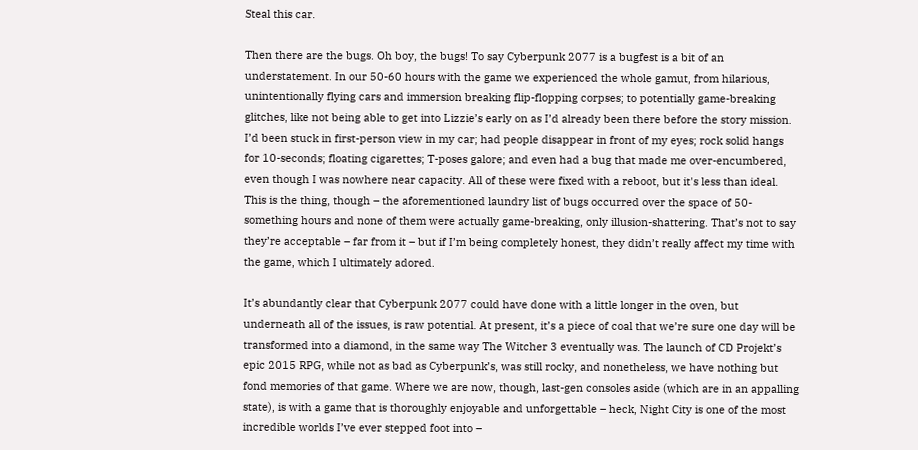Steal this car.

Then there are the bugs. Oh boy, the bugs! To say Cyberpunk 2077 is a bugfest is a bit of an understatement. In our 50-60 hours with the game we experienced the whole gamut, from hilarious, unintentionally flying cars and immersion breaking flip-flopping corpses; to potentially game-breaking glitches, like not being able to get into Lizzie’s early on as I’d already been there before the story mission. I’d been stuck in first-person view in my car; had people disappear in front of my eyes; rock solid hangs for 10-seconds; floating cigarettes; T-poses galore; and even had a bug that made me over-encumbered, even though I was nowhere near capacity. All of these were fixed with a reboot, but it's less than ideal. This is the thing, though – the aforementioned laundry list of bugs occurred over the space of 50-something hours and none of them were actually game-breaking, only illusion-shattering. That’s not to say they’re acceptable – far from it – but if I’m being completely honest, they didn’t really affect my time with the game, which I ultimately adored.

It’s abundantly clear that Cyberpunk 2077 could have done with a little longer in the oven, but underneath all of the issues, is raw potential. At present, it’s a piece of coal that we’re sure one day will be transformed into a diamond, in the same way The Witcher 3 eventually was. The launch of CD Projekt’s epic 2015 RPG, while not as bad as Cyberpunk’s, was still rocky, and nonetheless, we have nothing but fond memories of that game. Where we are now, though, last-gen consoles aside (which are in an appalling state), is with a game that is thoroughly enjoyable and unforgettable – heck, Night City is one of the most incredible worlds I’ve ever stepped foot into –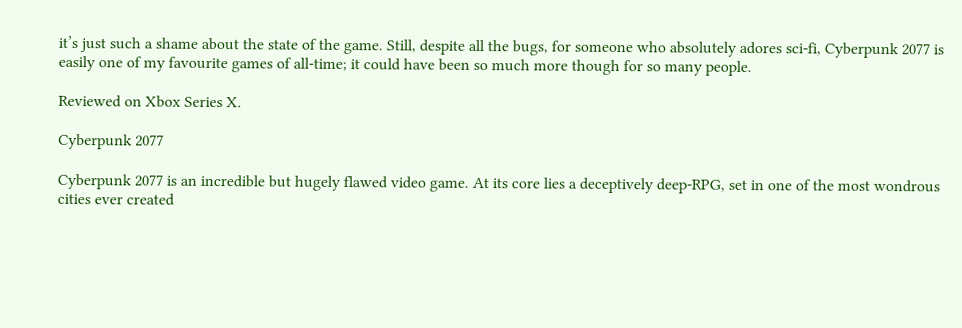it’s just such a shame about the state of the game. Still, despite all the bugs, for someone who absolutely adores sci-fi, Cyberpunk 2077 is easily one of my favourite games of all-time; it could have been so much more though for so many people.

Reviewed on Xbox Series X.

Cyberpunk 2077

Cyberpunk 2077 is an incredible but hugely flawed video game. At its core lies a deceptively deep-RPG, set in one of the most wondrous cities ever created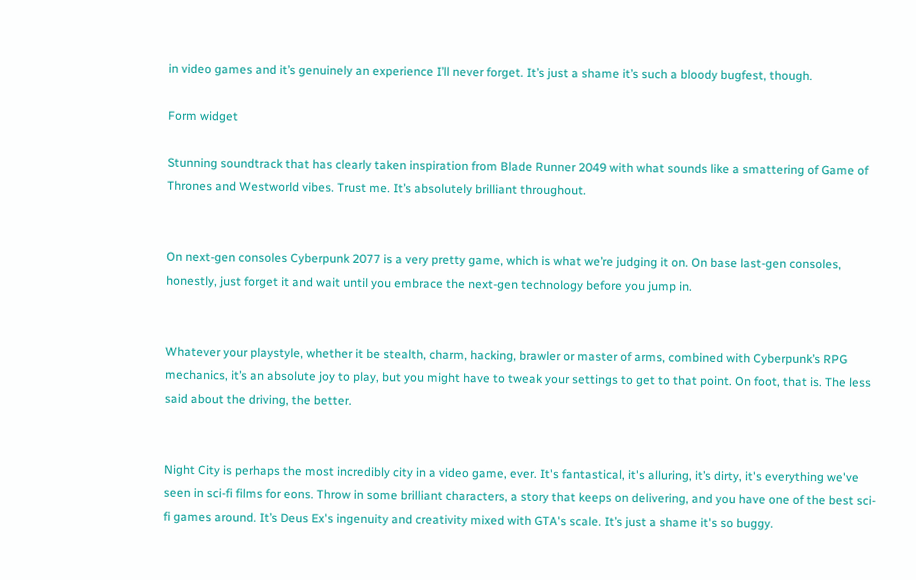in video games and it’s genuinely an experience I’ll never forget. It’s just a shame it’s such a bloody bugfest, though.

Form widget

Stunning soundtrack that has clearly taken inspiration from Blade Runner 2049 with what sounds like a smattering of Game of Thrones and Westworld vibes. Trust me. It’s absolutely brilliant throughout.


On next-gen consoles Cyberpunk 2077 is a very pretty game, which is what we’re judging it on. On base last-gen consoles, honestly, just forget it and wait until you embrace the next-gen technology before you jump in.


Whatever your playstyle, whether it be stealth, charm, hacking, brawler or master of arms, combined with Cyberpunk’s RPG mechanics, it’s an absolute joy to play, but you might have to tweak your settings to get to that point. On foot, that is. The less said about the driving, the better.


Night City is perhaps the most incredibly city in a video game, ever. It's fantastical, it's alluring, it’s dirty, it's everything we've seen in sci-fi films for eons. Throw in some brilliant characters, a story that keeps on delivering, and you have one of the best sci-fi games around. It’s Deus Ex's ingenuity and creativity mixed with GTA's scale. It’s just a shame it's so buggy.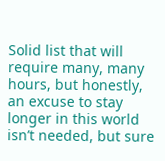Solid list that will require many, many hours, but honestly, an excuse to stay longer in this world isn’t needed, but sure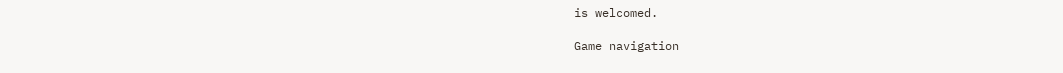is welcomed.

Game navigation